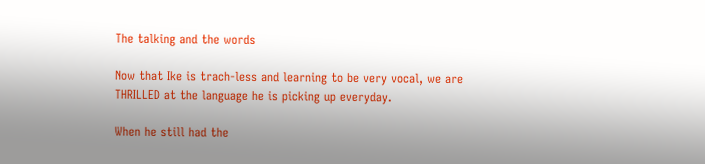The talking and the words

Now that Ike is trach-less and learning to be very vocal, we are THRILLED at the language he is picking up everyday.

When he still had the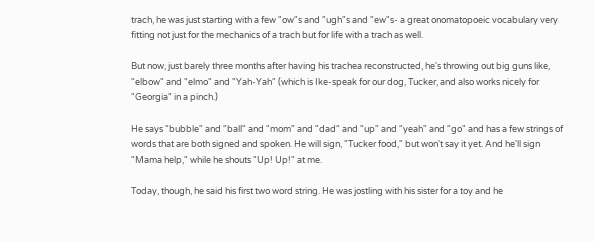trach, he was just starting with a few "ow"s and "ugh"s and "ew"s- a great onomatopoeic vocabulary very fitting not just for the mechanics of a trach but for life with a trach as well.

But now, just barely three months after having his trachea reconstructed, he's throwing out big guns like, "elbow" and "elmo" and "Yah-Yah" (which is Ike-speak for our dog, Tucker, and also works nicely for "Georgia" in a pinch.)

He says "bubble" and "ball" and "mom" and "dad" and "up" and "yeah" and "go" and has a few strings of words that are both signed and spoken. He will sign, "Tucker food," but won't say it yet. And he'll sign "Mama help," while he shouts "Up! Up!" at me.

Today, though, he said his first two word string. He was jostling with his sister for a toy and he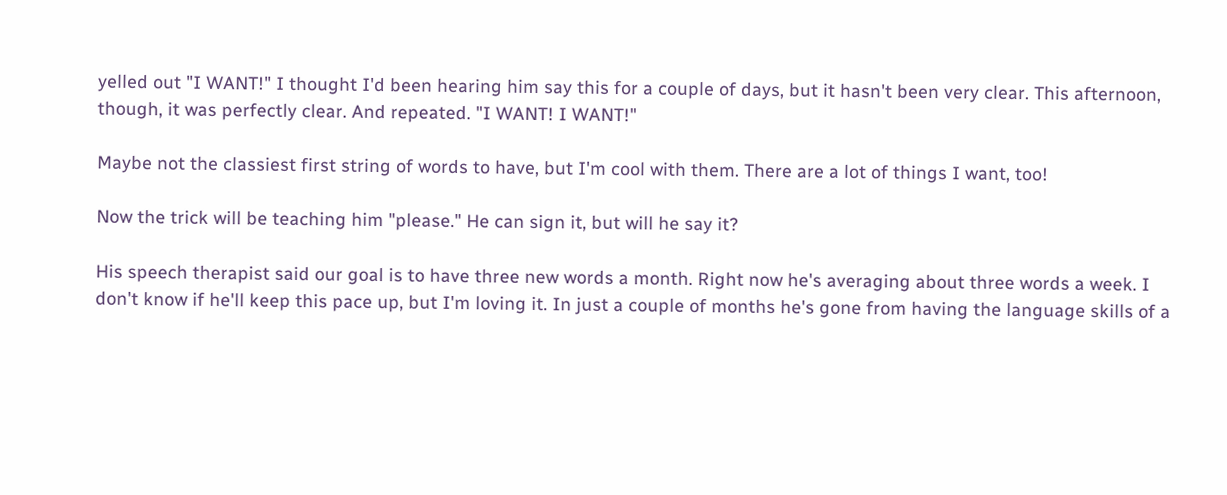yelled out "I WANT!" I thought I'd been hearing him say this for a couple of days, but it hasn't been very clear. This afternoon, though, it was perfectly clear. And repeated. "I WANT! I WANT!"

Maybe not the classiest first string of words to have, but I'm cool with them. There are a lot of things I want, too!

Now the trick will be teaching him "please." He can sign it, but will he say it?

His speech therapist said our goal is to have three new words a month. Right now he's averaging about three words a week. I don't know if he'll keep this pace up, but I'm loving it. In just a couple of months he's gone from having the language skills of a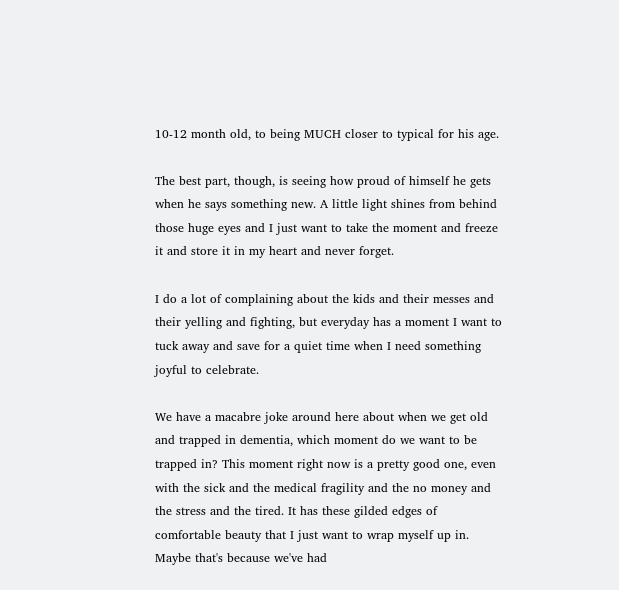10-12 month old, to being MUCH closer to typical for his age.

The best part, though, is seeing how proud of himself he gets when he says something new. A little light shines from behind those huge eyes and I just want to take the moment and freeze it and store it in my heart and never forget.

I do a lot of complaining about the kids and their messes and their yelling and fighting, but everyday has a moment I want to tuck away and save for a quiet time when I need something joyful to celebrate.

We have a macabre joke around here about when we get old and trapped in dementia, which moment do we want to be trapped in? This moment right now is a pretty good one, even with the sick and the medical fragility and the no money and the stress and the tired. It has these gilded edges of comfortable beauty that I just want to wrap myself up in. Maybe that's because we've had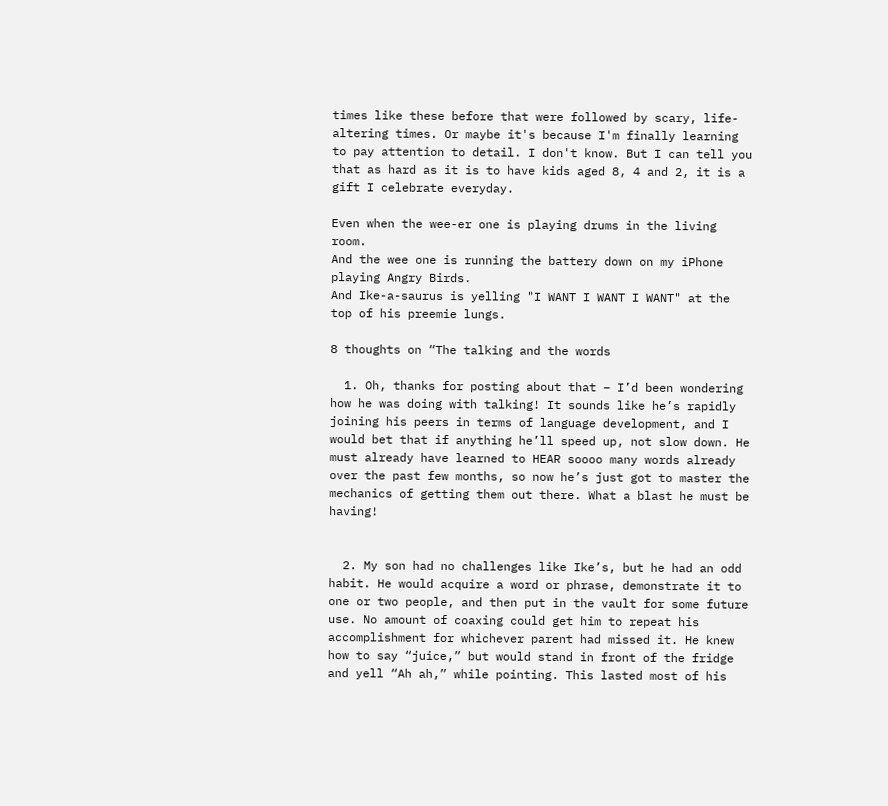times like these before that were followed by scary, life-altering times. Or maybe it's because I'm finally learning to pay attention to detail. I don't know. But I can tell you that as hard as it is to have kids aged 8, 4 and 2, it is a gift I celebrate everyday.

Even when the wee-er one is playing drums in the living room.
And the wee one is running the battery down on my iPhone playing Angry Birds.
And Ike-a-saurus is yelling "I WANT I WANT I WANT" at the top of his preemie lungs.

8 thoughts on “The talking and the words

  1. Oh, thanks for posting about that – I’d been wondering how he was doing with talking! It sounds like he’s rapidly joining his peers in terms of language development, and I would bet that if anything he’ll speed up, not slow down. He must already have learned to HEAR soooo many words already over the past few months, so now he’s just got to master the mechanics of getting them out there. What a blast he must be having!


  2. My son had no challenges like Ike’s, but he had an odd habit. He would acquire a word or phrase, demonstrate it to one or two people, and then put in the vault for some future use. No amount of coaxing could get him to repeat his accomplishment for whichever parent had missed it. He knew how to say “juice,” but would stand in front of the fridge and yell “Ah ah,” while pointing. This lasted most of his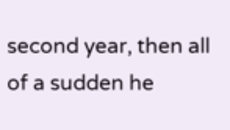second year, then all of a sudden he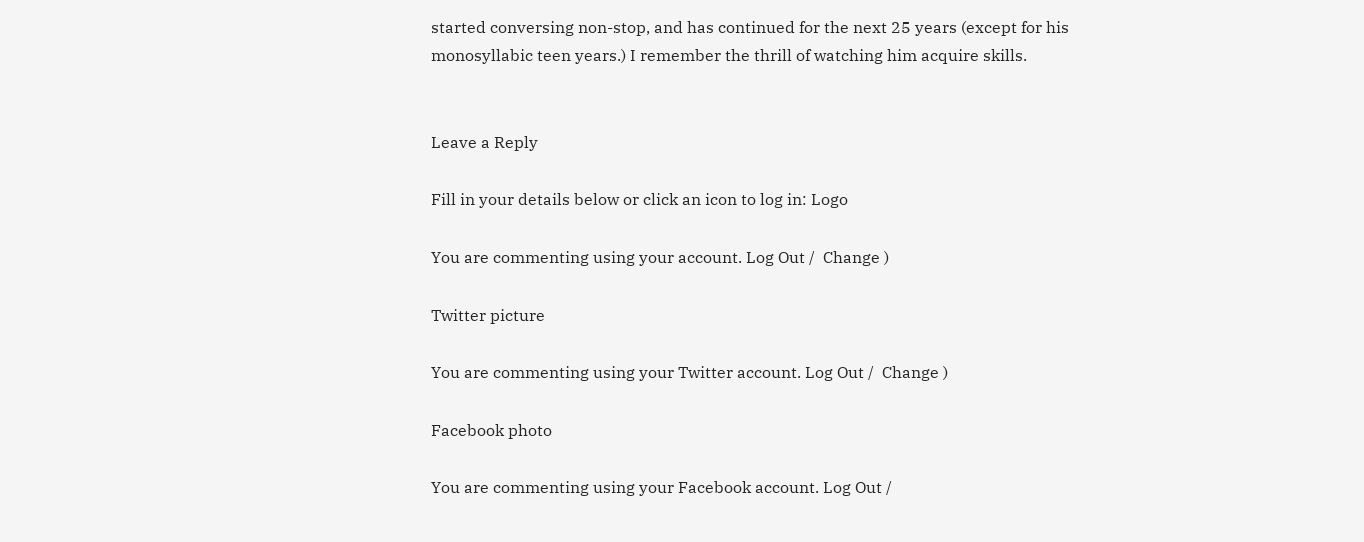started conversing non-stop, and has continued for the next 25 years (except for his monosyllabic teen years.) I remember the thrill of watching him acquire skills.


Leave a Reply

Fill in your details below or click an icon to log in: Logo

You are commenting using your account. Log Out /  Change )

Twitter picture

You are commenting using your Twitter account. Log Out /  Change )

Facebook photo

You are commenting using your Facebook account. Log Out /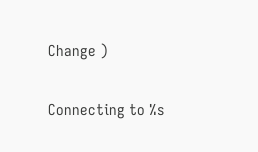Change )

Connecting to %s